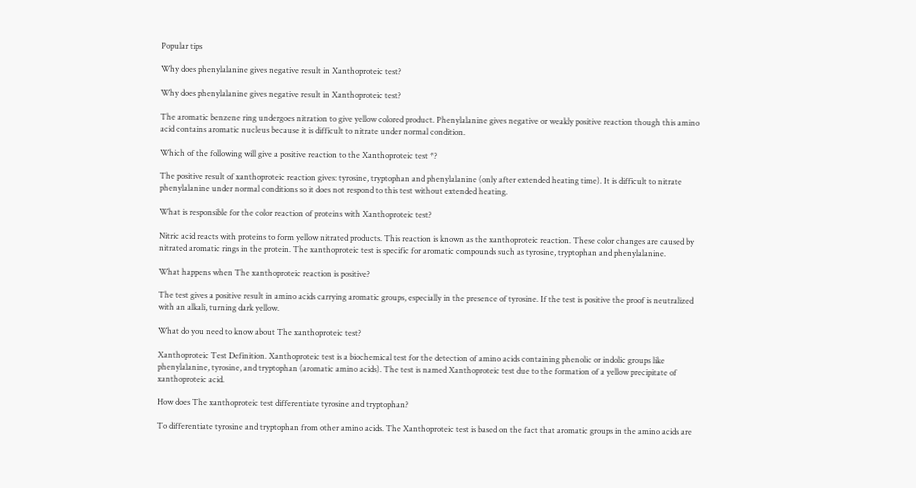Popular tips

Why does phenylalanine gives negative result in Xanthoproteic test?

Why does phenylalanine gives negative result in Xanthoproteic test?

The aromatic benzene ring undergoes nitration to give yellow colored product. Phenylalanine gives negative or weakly positive reaction though this amino acid contains aromatic nucleus because it is difficult to nitrate under normal condition.

Which of the following will give a positive reaction to the Xanthoproteic test *?

The positive result of xanthoproteic reaction gives: tyrosine, tryptophan and phenylalanine (only after extended heating time). It is difficult to nitrate phenylalanine under normal conditions so it does not respond to this test without extended heating.

What is responsible for the color reaction of proteins with Xanthoproteic test?

Nitric acid reacts with proteins to form yellow nitrated products. This reaction is known as the xanthoproteic reaction. These color changes are caused by nitrated aromatic rings in the protein. The xanthoproteic test is specific for aromatic compounds such as tyrosine, tryptophan and phenylalanine.

What happens when The xanthoproteic reaction is positive?

The test gives a positive result in amino acids carrying aromatic groups, especially in the presence of tyrosine. If the test is positive the proof is neutralized with an alkali, turning dark yellow.

What do you need to know about The xanthoproteic test?

Xanthoproteic Test Definition. Xanthoproteic test is a biochemical test for the detection of amino acids containing phenolic or indolic groups like phenylalanine, tyrosine, and tryptophan (aromatic amino acids). The test is named Xanthoproteic test due to the formation of a yellow precipitate of xanthoproteic acid.

How does The xanthoproteic test differentiate tyrosine and tryptophan?

To differentiate tyrosine and tryptophan from other amino acids. The Xanthoproteic test is based on the fact that aromatic groups in the amino acids are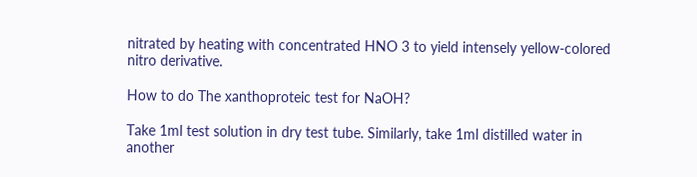nitrated by heating with concentrated HNO 3 to yield intensely yellow-colored nitro derivative.

How to do The xanthoproteic test for NaOH?

Take 1ml test solution in dry test tube. Similarly, take 1ml distilled water in another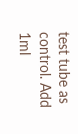test tube as control. Add 1ml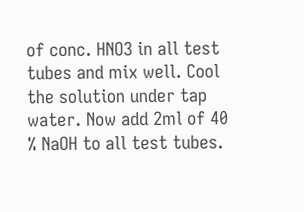of conc. HNO3 in all test tubes and mix well. Cool the solution under tap water. Now add 2ml of 40 % NaOH to all test tubes.